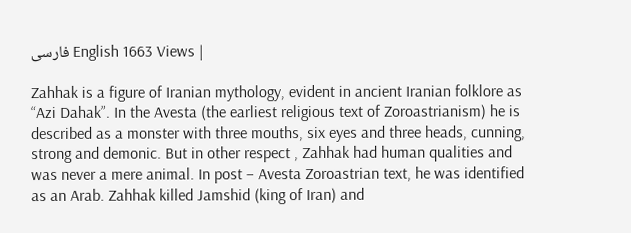فارسی English 1663 Views |

Zahhak is a figure of Iranian mythology, evident in ancient Iranian folklore as “Azi Dahak”. In the Avesta (the earliest religious text of Zoroastrianism) he is described as a monster with three mouths, six eyes and three heads, cunning, strong and demonic. But in other respect , Zahhak had human qualities and was never a mere animal. In post – Avesta Zoroastrian text, he was identified as an Arab. Zahhak killed Jamshid (king of Iran) and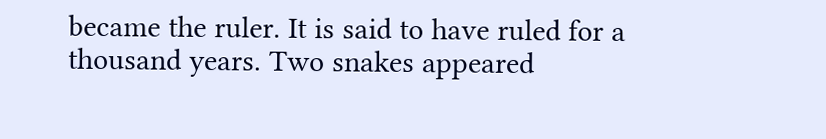became the ruler. It is said to have ruled for a thousand years. Two snakes appeared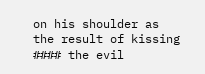on his shoulder as the result of kissing #### the evil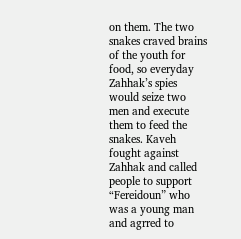on them. The two snakes craved brains of the youth for food, so everyday Zahhak’s spies would seize two men and execute them to feed the snakes. Kaveh fought against Zahhak and called people to support “Fereidoun” who was a young man and agrred to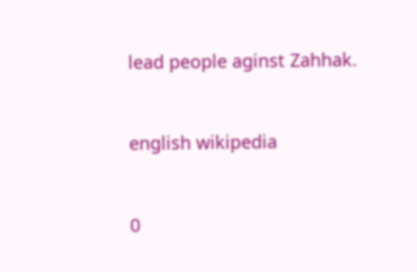lead people aginst Zahhak.


english wikipedia


0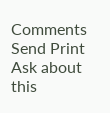Comments Send Print Ask about this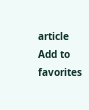article Add to favorites